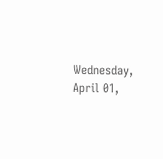Wednesday, April 01,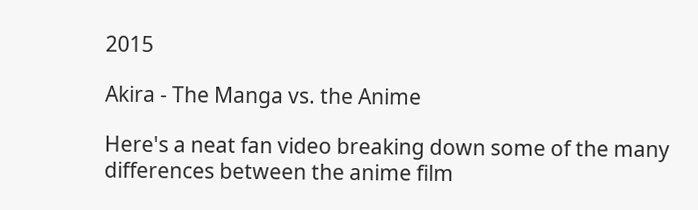2015

Akira - The Manga vs. the Anime

Here's a neat fan video breaking down some of the many differences between the anime film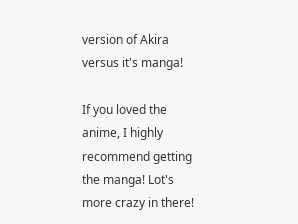version of Akira versus it's manga!

If you loved the anime, I highly recommend getting the manga! Lot's more crazy in there!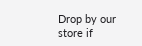Drop by our store if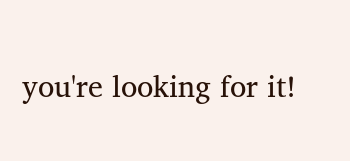you're looking for it!